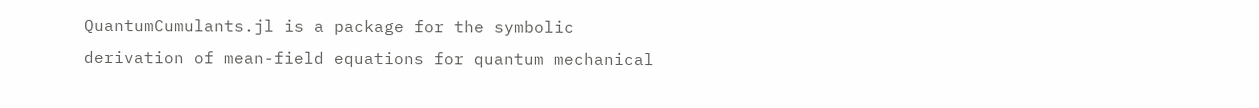QuantumCumulants.jl is a package for the symbolic derivation of mean-field equations for quantum mechanical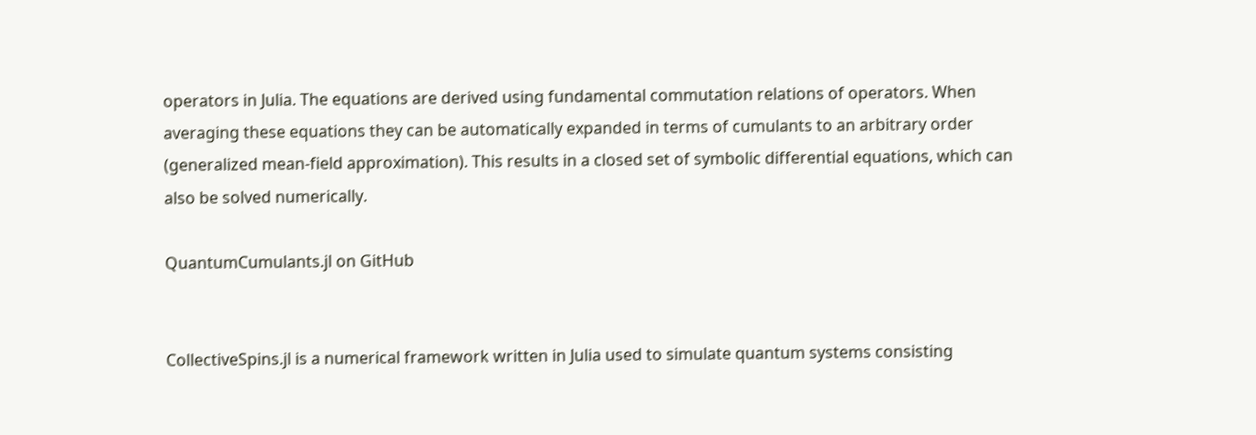operators in Julia. The equations are derived using fundamental commutation relations of operators. When averaging these equations they can be automatically expanded in terms of cumulants to an arbitrary order (generalized mean-field approximation). This results in a closed set of symbolic differential equations, which can also be solved numerically.

QuantumCumulants.jl on GitHub


CollectiveSpins.jl is a numerical framework written in Julia used to simulate quantum systems consisting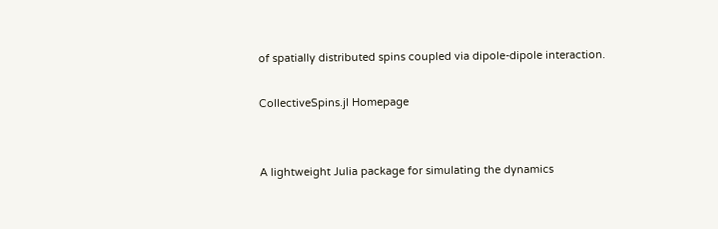of spatially distributed spins coupled via dipole-dipole interaction.

CollectiveSpins.jl Homepage


A lightweight Julia package for simulating the dynamics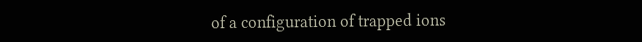of a configuration of trapped ions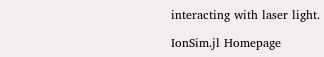interacting with laser light.

IonSim.jl Homepage